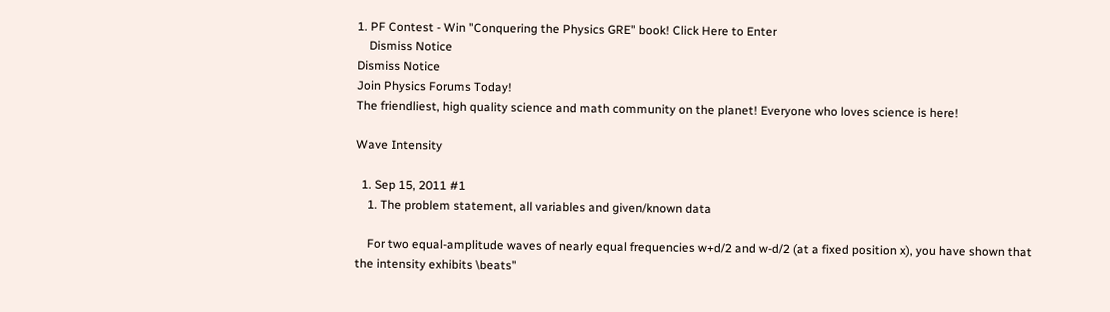1. PF Contest - Win "Conquering the Physics GRE" book! Click Here to Enter
    Dismiss Notice
Dismiss Notice
Join Physics Forums Today!
The friendliest, high quality science and math community on the planet! Everyone who loves science is here!

Wave Intensity

  1. Sep 15, 2011 #1
    1. The problem statement, all variables and given/known data

    For two equal-amplitude waves of nearly equal frequencies w+d/2 and w-d/2 (at a fixed position x), you have shown that the intensity exhibits \beats"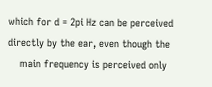which for d = 2pi Hz can be perceived directly by the ear, even though the
    main frequency is perceived only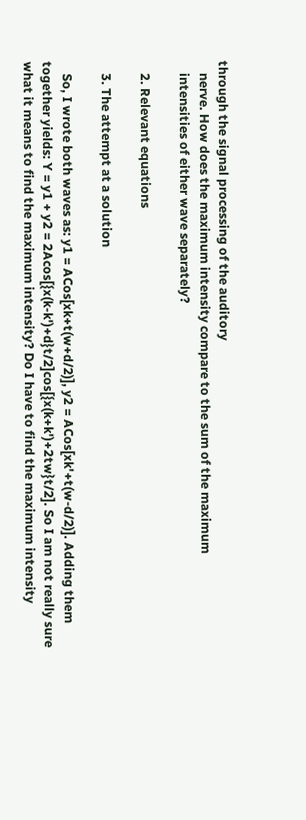through the signal processing of the auditory
    nerve. How does the maximum intensity compare to the sum of the maximum
    intensities of either wave separately?

    2. Relevant equations

    3. The attempt at a solution

    So, I wrote both waves as: y1 = ACos[xk+t(w+d/2)], y2 = ACos[xk'+t(w-d/2)]. Adding them together yields: Y = y1 + y2 = 2Acos[{x(k-k')+d}t/2]cos[{x(k+k')+2tw}t/2]. So I am not really sure what it means to find the maximum intensity? Do I have to find the maximum intensity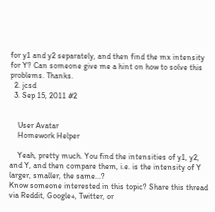for y1 and y2 separately, and then find the mx intensity for Y? Can someone give me a hint on how to solve this problems. Thanks.
  2. jcsd
  3. Sep 15, 2011 #2


    User Avatar
    Homework Helper

    Yeah, pretty much. You find the intensities of y1, y2, and Y, and then compare them, i.e. is the intensity of Y larger, smaller, the same...?
Know someone interested in this topic? Share this thread via Reddit, Google+, Twitter, or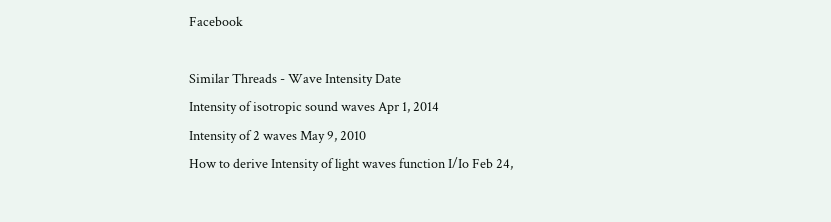Facebook

Similar Threads - Wave Intensity Date
Intensity of isotropic sound waves Apr 1, 2014
Intensity of 2 waves May 9, 2010
How to derive Intensity of light waves function I/Io Feb 24,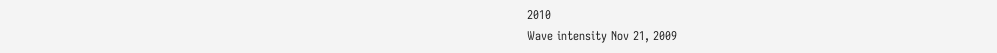2010
Wave intensity Nov 21, 2009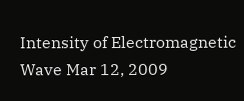Intensity of Electromagnetic Wave Mar 12, 2009